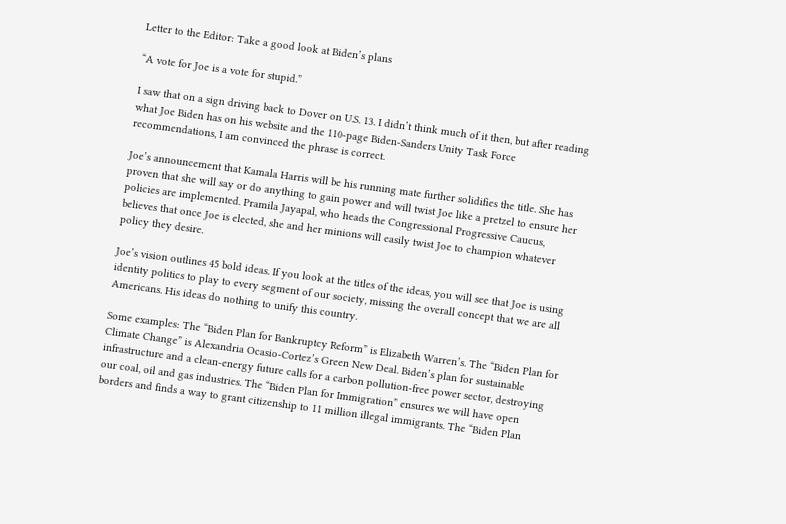Letter to the Editor: Take a good look at Biden’s plans

“A vote for Joe is a vote for stupid.”

I saw that on a sign driving back to Dover on U.S. 13. I didn’t think much of it then, but after reading what Joe Biden has on his website and the 110-page Biden-Sanders Unity Task Force recommendations, I am convinced the phrase is correct.

Joe’s announcement that Kamala Harris will be his running mate further solidifies the title. She has proven that she will say or do anything to gain power and will twist Joe like a pretzel to ensure her policies are implemented. Pramila Jayapal, who heads the Congressional Progressive Caucus, believes that once Joe is elected, she and her minions will easily twist Joe to champion whatever policy they desire.

Joe’s vision outlines 45 bold ideas. If you look at the titles of the ideas, you will see that Joe is using identity politics to play to every segment of our society, missing the overall concept that we are all Americans. His ideas do nothing to unify this country.

Some examples: The “Biden Plan for Bankruptcy Reform” is Elizabeth Warren’s. The “Biden Plan for Climate Change” is Alexandria Ocasio-Cortez’s Green New Deal. Biden’s plan for sustainable infrastructure and a clean-energy future calls for a carbon pollution-free power sector, destroying our coal, oil and gas industries. The “Biden Plan for Immigration” ensures we will have open borders and finds a way to grant citizenship to 11 million illegal immigrants. The “Biden Plan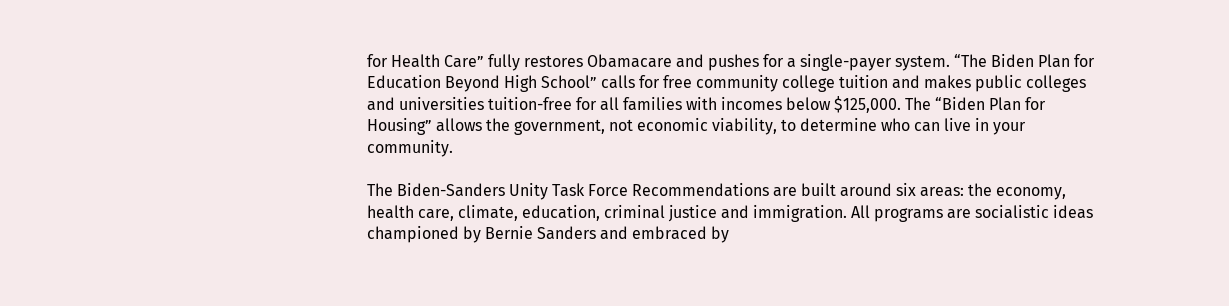for Health Care” fully restores Obamacare and pushes for a single-payer system. “The Biden Plan for Education Beyond High School” calls for free community college tuition and makes public colleges and universities tuition-free for all families with incomes below $125,000. The “Biden Plan for Housing” allows the government, not economic viability, to determine who can live in your community.

The Biden-Sanders Unity Task Force Recommendations are built around six areas: the economy, health care, climate, education, criminal justice and immigration. All programs are socialistic ideas championed by Bernie Sanders and embraced by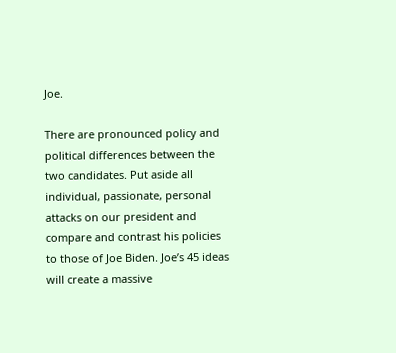Joe.

There are pronounced policy and political differences between the two candidates. Put aside all individual, passionate, personal attacks on our president and compare and contrast his policies to those of Joe Biden. Joe’s 45 ideas will create a massive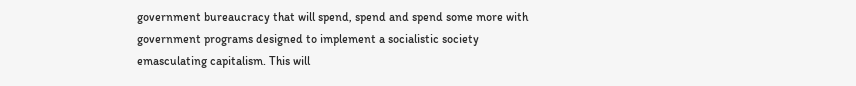government bureaucracy that will spend, spend and spend some more with government programs designed to implement a socialistic society emasculating capitalism. This will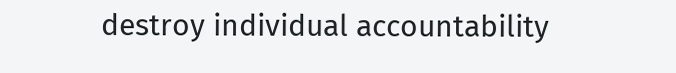destroy individual accountability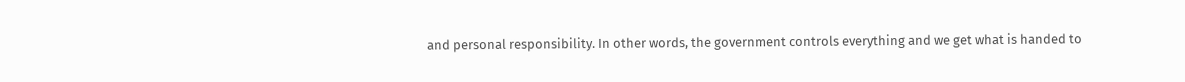and personal responsibility. In other words, the government controls everything and we get what is handed to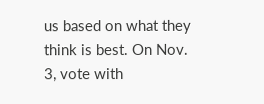us based on what they think is best. On Nov. 3, vote with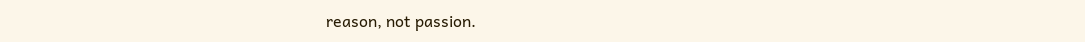reason, not passion.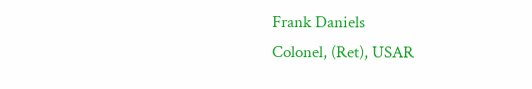Frank Daniels
Colonel, (Ret), USAR